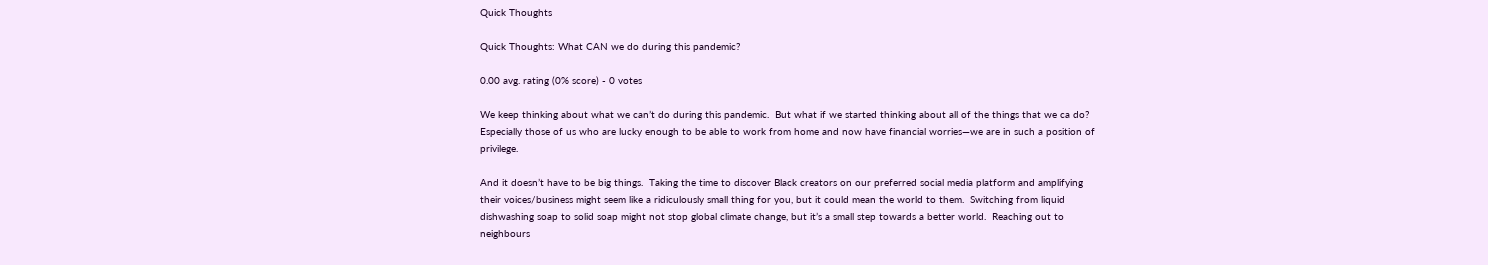Quick Thoughts

Quick Thoughts: What CAN we do during this pandemic?

0.00 avg. rating (0% score) - 0 votes

We keep thinking about what we can’t do during this pandemic.  But what if we started thinking about all of the things that we ca do?  Especially those of us who are lucky enough to be able to work from home and now have financial worries—we are in such a position of privilege.

And it doesn’t have to be big things.  Taking the time to discover Black creators on our preferred social media platform and amplifying their voices/business might seem like a ridiculously small thing for you, but it could mean the world to them.  Switching from liquid dishwashing soap to solid soap might not stop global climate change, but it’s a small step towards a better world.  Reaching out to neighbours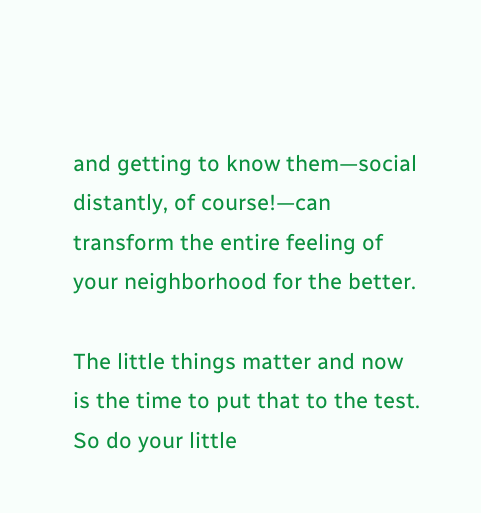and getting to know them—social distantly, of course!—can transform the entire feeling of your neighborhood for the better.

The little things matter and now is the time to put that to the test.  So do your little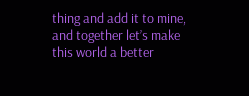thing and add it to mine, and together let’s make this world a better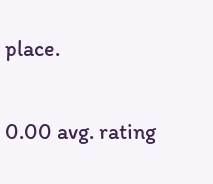place.

0.00 avg. rating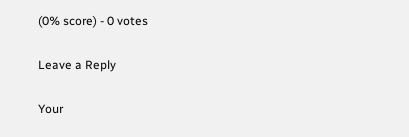(0% score) - 0 votes

Leave a Reply

Your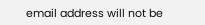email address will not be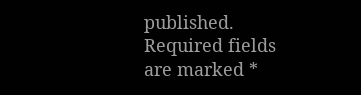published. Required fields are marked *